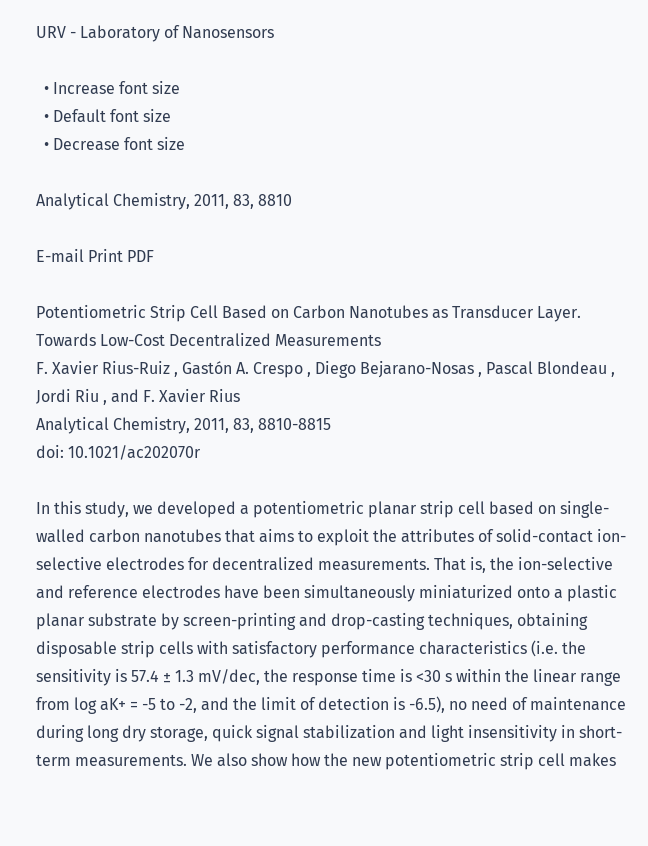URV - Laboratory of Nanosensors

  • Increase font size
  • Default font size
  • Decrease font size

Analytical Chemistry, 2011, 83, 8810

E-mail Print PDF

Potentiometric Strip Cell Based on Carbon Nanotubes as Transducer Layer. Towards Low-Cost Decentralized Measurements
F. Xavier Rius-Ruiz , Gastón A. Crespo , Diego Bejarano-Nosas , Pascal Blondeau , Jordi Riu , and F. Xavier Rius
Analytical Chemistry, 2011, 83, 8810-8815
doi: 10.1021/ac202070r

In this study, we developed a potentiometric planar strip cell based on single-walled carbon nanotubes that aims to exploit the attributes of solid-contact ion-selective electrodes for decentralized measurements. That is, the ion-selective and reference electrodes have been simultaneously miniaturized onto a plastic planar substrate by screen-printing and drop-casting techniques, obtaining disposable strip cells with satisfactory performance characteristics (i.e. the sensitivity is 57.4 ± 1.3 mV/dec, the response time is <30 s within the linear range from log aK+ = -5 to -2, and the limit of detection is -6.5), no need of maintenance during long dry storage, quick signal stabilization and light insensitivity in short-term measurements. We also show how the new potentiometric strip cell makes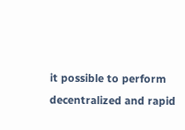it possible to perform decentralized and rapid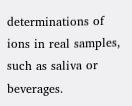determinations of ions in real samples, such as saliva or beverages.